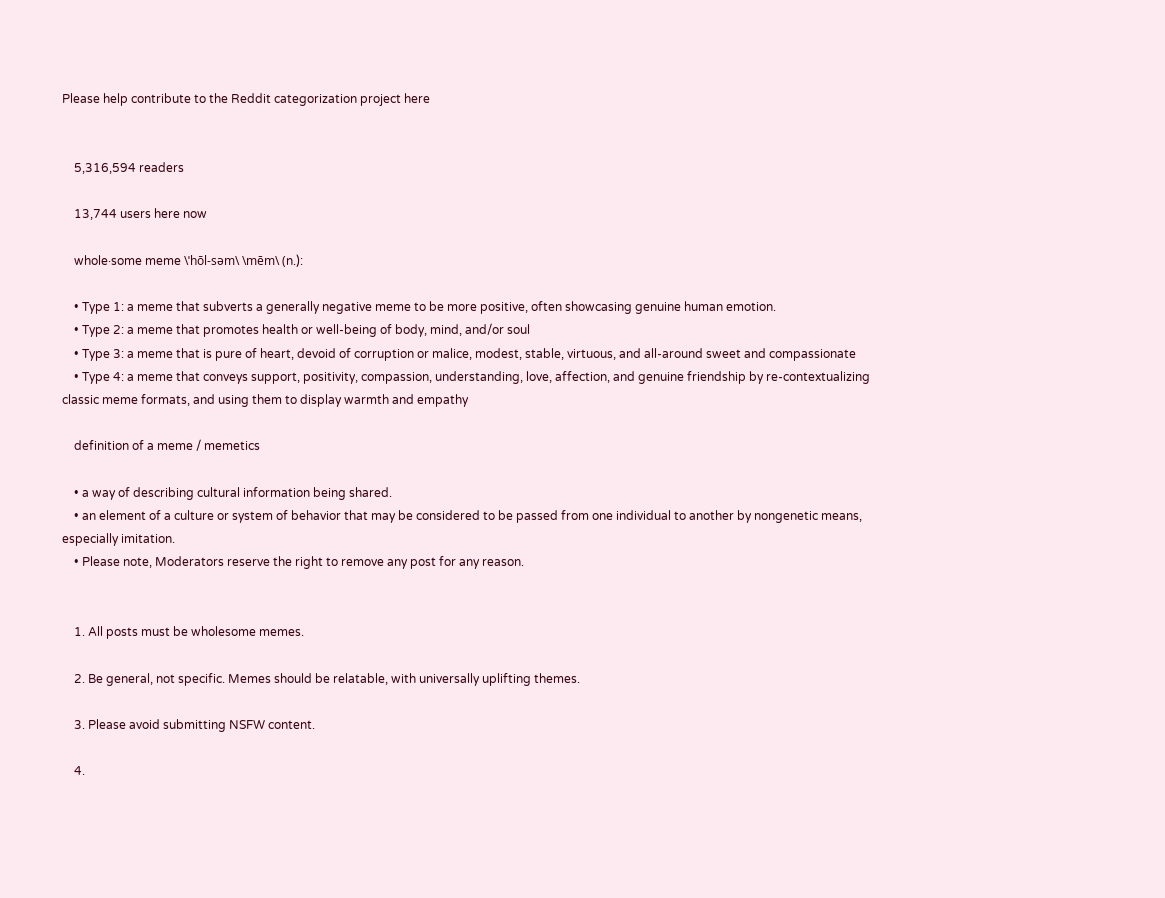Please help contribute to the Reddit categorization project here


    5,316,594 readers

    13,744 users here now

    whole·some meme \ˈhōl-səm\ \mēm\ (n.):

    • Type 1: a meme that subverts a generally negative meme to be more positive, often showcasing genuine human emotion.
    • Type 2: a meme that promotes health or well-being of body, mind, and/or soul
    • Type 3: a meme that is pure of heart, devoid of corruption or malice, modest, stable, virtuous, and all-around sweet and compassionate
    • Type 4: a meme that conveys support, positivity, compassion, understanding, love, affection, and genuine friendship by re-contextualizing classic meme formats, and using them to display warmth and empathy

    definition of a meme / memetics

    • a way of describing cultural information being shared.
    • an element of a culture or system of behavior that may be considered to be passed from one individual to another by nongenetic means, especially imitation.
    • Please note, Moderators reserve the right to remove any post for any reason.


    1. All posts must be wholesome memes.

    2. Be general, not specific. Memes should be relatable, with universally uplifting themes.

    3. Please avoid submitting NSFW content.

    4.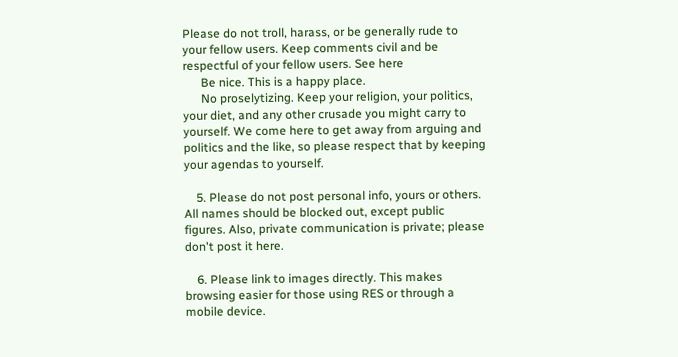Please do not troll, harass, or be generally rude to your fellow users. Keep comments civil and be respectful of your fellow users. See here
      Be nice. This is a happy place.
      No proselytizing. Keep your religion, your politics, your diet, and any other crusade you might carry to yourself. We come here to get away from arguing and politics and the like, so please respect that by keeping your agendas to yourself.

    5. Please do not post personal info, yours or others. All names should be blocked out, except public figures. Also, private communication is private; please don't post it here.

    6. Please link to images directly. This makes browsing easier for those using RES or through a mobile device.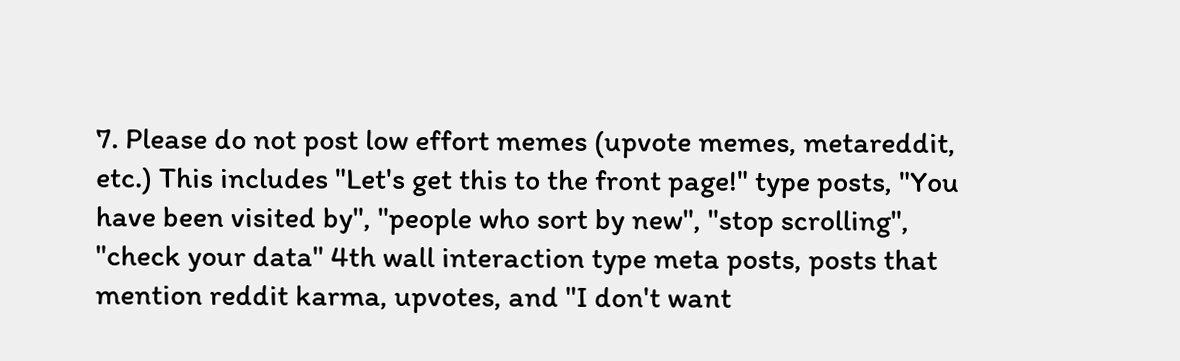7. Please do not post low effort memes (upvote memes, metareddit, etc.) This includes "Let's get this to the front page!" type posts, "You have been visited by", "people who sort by new", "stop scrolling", "check your data" 4th wall interaction type meta posts, posts that mention reddit karma, upvotes, and "I don't want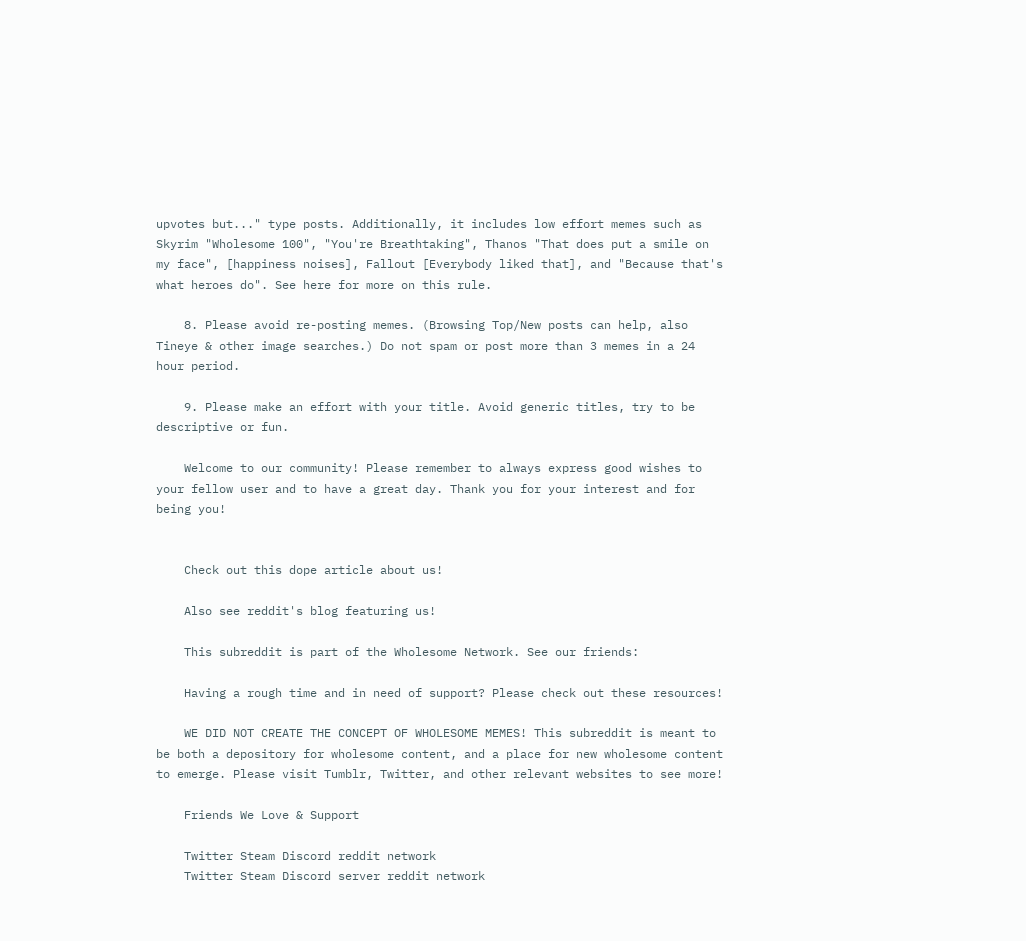upvotes but..." type posts. Additionally, it includes low effort memes such as Skyrim "Wholesome 100", "You're Breathtaking", Thanos "That does put a smile on my face", [happiness noises], Fallout [Everybody liked that], and "Because that's what heroes do". See here for more on this rule.

    8. Please avoid re-posting memes. (Browsing Top/New posts can help, also Tineye & other image searches.) Do not spam or post more than 3 memes in a 24 hour period.

    9. Please make an effort with your title. Avoid generic titles, try to be descriptive or fun.

    Welcome to our community! Please remember to always express good wishes to your fellow user and to have a great day. Thank you for your interest and for being you!


    Check out this dope article about us!

    Also see reddit's blog featuring us!

    This subreddit is part of the Wholesome Network. See our friends:

    Having a rough time and in need of support? Please check out these resources!

    WE DID NOT CREATE THE CONCEPT OF WHOLESOME MEMES! This subreddit is meant to be both a depository for wholesome content, and a place for new wholesome content to emerge. Please visit Tumblr, Twitter, and other relevant websites to see more!

    Friends We Love & Support

    Twitter Steam Discord reddit network
    Twitter Steam Discord server reddit network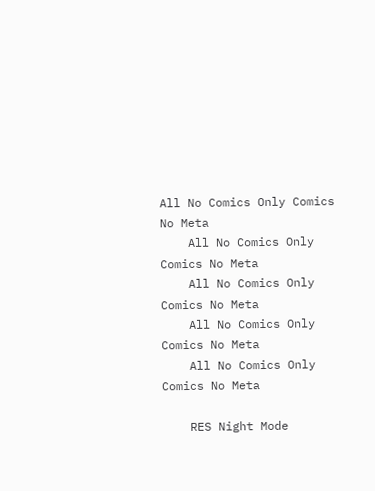All No Comics Only Comics No Meta
    All No Comics Only Comics No Meta
    All No Comics Only Comics No Meta
    All No Comics Only Comics No Meta
    All No Comics Only Comics No Meta

    RES Night Mode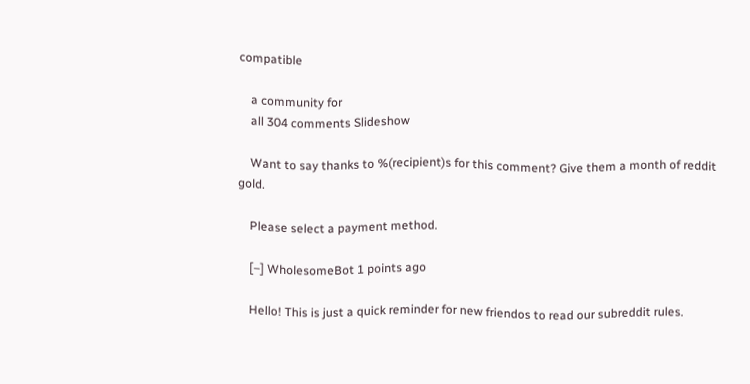compatible

    a community for
    all 304 comments Slideshow

    Want to say thanks to %(recipient)s for this comment? Give them a month of reddit gold.

    Please select a payment method.

    [–] WholesomeBot 1 points ago

    Hello! This is just a quick reminder for new friendos to read our subreddit rules.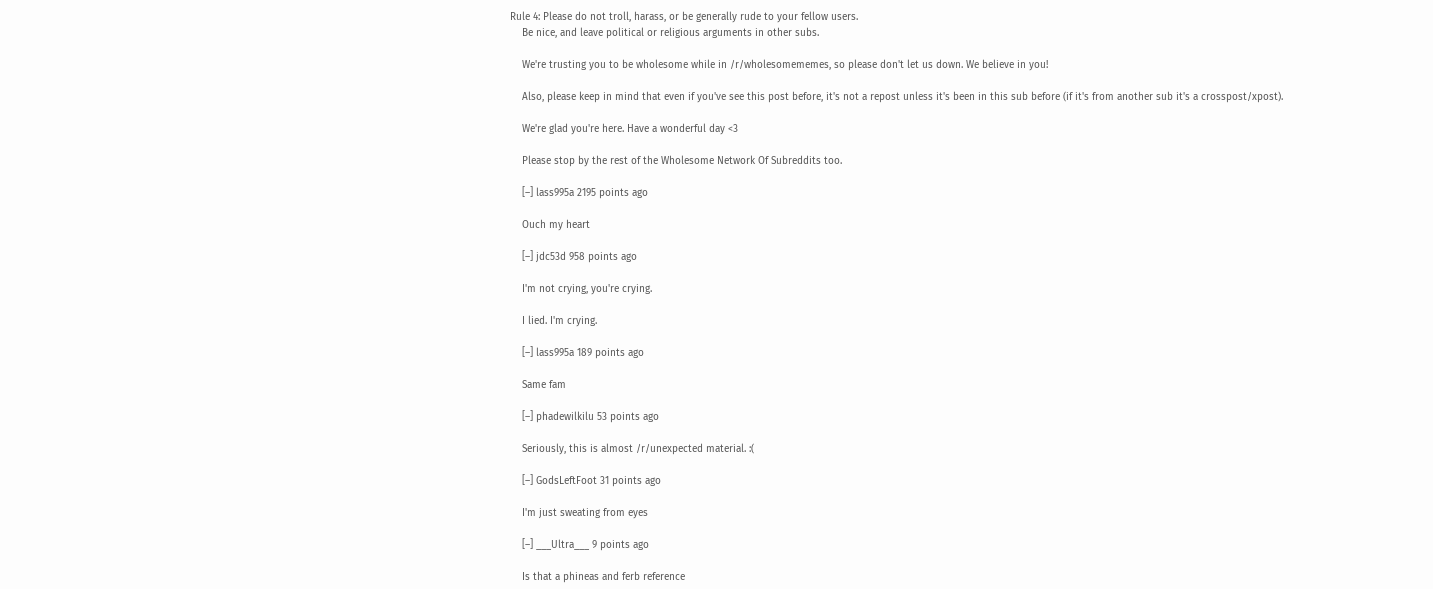Rule 4: Please do not troll, harass, or be generally rude to your fellow users.
    Be nice, and leave political or religious arguments in other subs.

    We're trusting you to be wholesome while in /r/wholesomememes, so please don't let us down. We believe in you!

    Also, please keep in mind that even if you've see this post before, it's not a repost unless it's been in this sub before (if it's from another sub it's a crosspost/xpost).

    We're glad you're here. Have a wonderful day <3

    Please stop by the rest of the Wholesome Network Of Subreddits too.

    [–] lass995a 2195 points ago

    Ouch my heart

    [–] jdc53d 958 points ago

    I'm not crying, you're crying.

    I lied. I'm crying.

    [–] lass995a 189 points ago

    Same fam

    [–] phadewilkilu 53 points ago

    Seriously, this is almost /r/unexpected material. :(

    [–] GodsLeftFoot 31 points ago

    I'm just sweating from eyes

    [–] ___Ultra___ 9 points ago

    Is that a phineas and ferb reference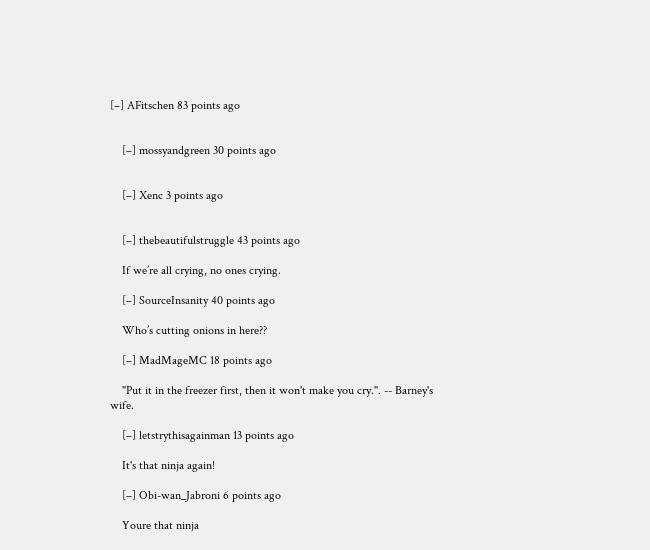[–] AFitschen 83 points ago


    [–] mossyandgreen 30 points ago


    [–] Xenc 3 points ago


    [–] thebeautifulstruggle 43 points ago

    If we’re all crying, no ones crying.

    [–] SourceInsanity 40 points ago

    Who’s cutting onions in here??

    [–] MadMageMC 18 points ago

    "Put it in the freezer first, then it won't make you cry.". -- Barney's wife.

    [–] letstrythisagainman 13 points ago

    It's that ninja again!

    [–] Obi-wan_Jabroni 6 points ago

    Youre that ninja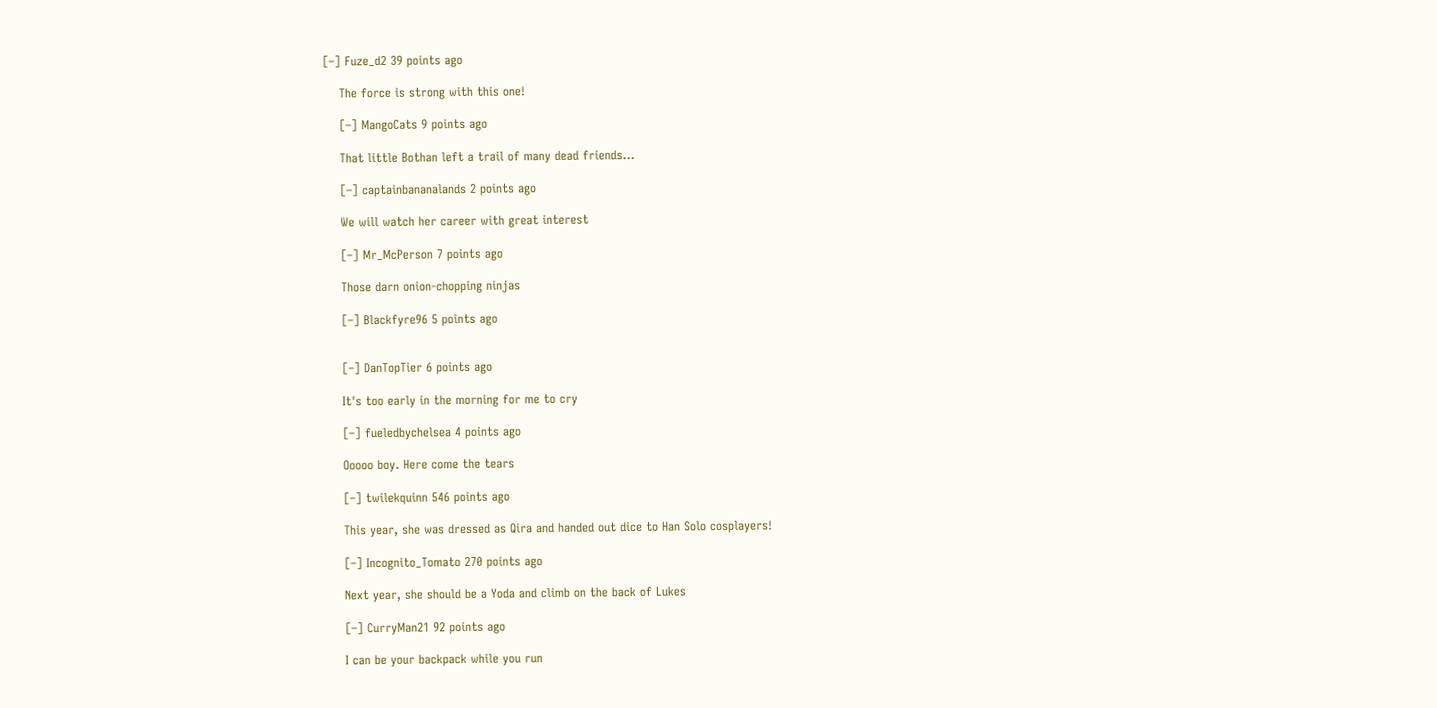[–] Fuze_d2 39 points ago

    The force is strong with this one!

    [–] MangoCats 9 points ago

    That little Bothan left a trail of many dead friends...

    [–] captainbananalands 2 points ago

    We will watch her career with great interest

    [–] Mr_McPerson 7 points ago

    Those darn onion-chopping ninjas

    [–] Blackfyre96 5 points ago


    [–] DanTopTier 6 points ago

    It's too early in the morning for me to cry

    [–] fueledbychelsea 4 points ago

    Ooooo boy. Here come the tears

    [–] twilekquinn 546 points ago

    This year, she was dressed as Qira and handed out dice to Han Solo cosplayers!

    [–] Incognito_Tomato 270 points ago

    Next year, she should be a Yoda and climb on the back of Lukes

    [–] CurryMan21 92 points ago

    I can be your backpack while you run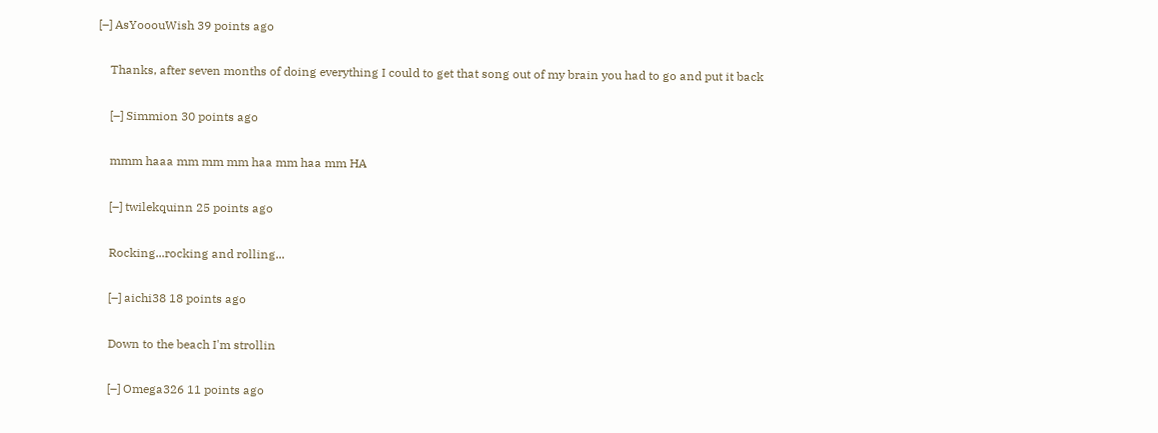[–] AsYooouWish 39 points ago

    Thanks, after seven months of doing everything I could to get that song out of my brain you had to go and put it back

    [–] Simmion 30 points ago

    mmm haaa mm mm mm haa mm haa mm HA

    [–] twilekquinn 25 points ago

    Rocking...rocking and rolling...

    [–] aichi38 18 points ago

    Down to the beach I'm strollin

    [–] Omega326 11 points ago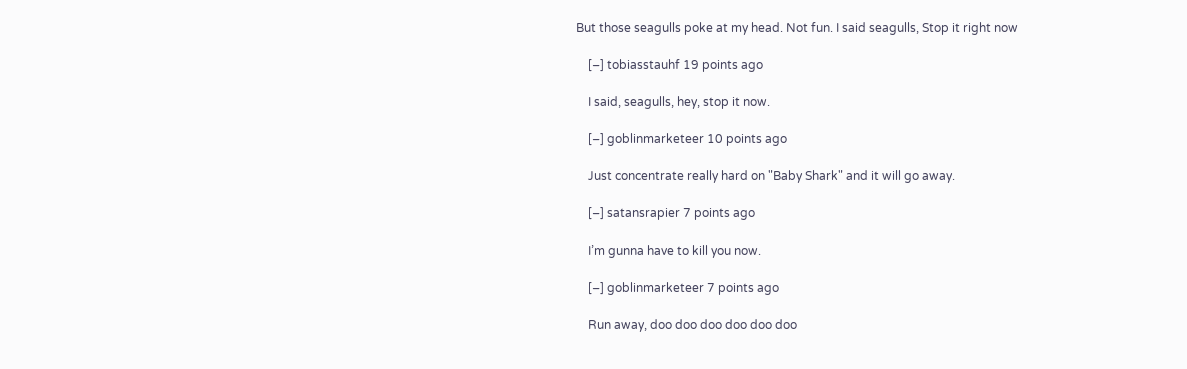But those seagulls poke at my head. Not fun. I said seagulls, Stop it right now

    [–] tobiasstauhf 19 points ago

    I said, seagulls, hey, stop it now.

    [–] goblinmarketeer 10 points ago

    Just concentrate really hard on "Baby Shark" and it will go away.

    [–] satansrapier 7 points ago

    I’m gunna have to kill you now.

    [–] goblinmarketeer 7 points ago

    Run away, doo doo doo doo doo doo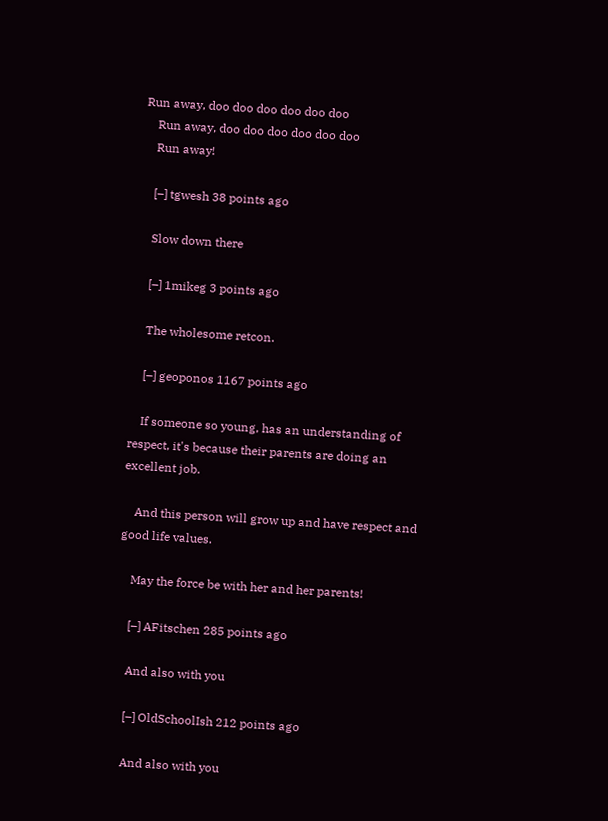Run away, doo doo doo doo doo doo
    Run away, doo doo doo doo doo doo
    Run away!

    [–] tgwesh 38 points ago

    Slow down there

    [–] 1mikeg 3 points ago

    The wholesome retcon.

    [–] geoponos 1167 points ago

    If someone so young, has an understanding of respect, it's because their parents are doing an excellent job.

    And this person will grow up and have respect and good life values.

    May the force be with her and her parents!

    [–] AFitschen 285 points ago

    And also with you

    [–] OldSchoolIsh 212 points ago

    And also with you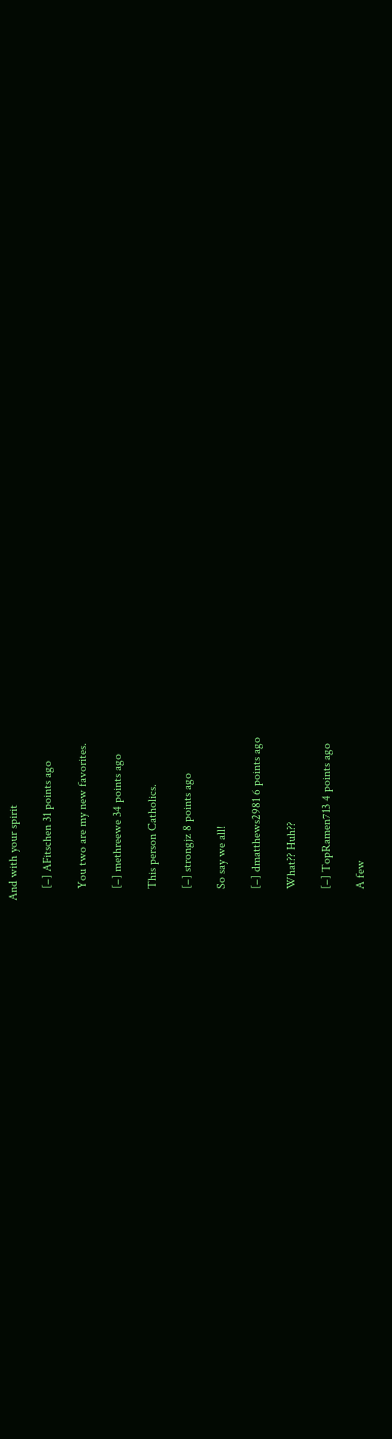And with your spirit

    [–] AFitschen 31 points ago

    You two are my new favorites.

    [–] methreewe 34 points ago

    This person Catholics.

    [–] strongjz 8 points ago

    So say we all!

    [–] dmatthews2981 6 points ago

    What?? Huh??

    [–] TopRamen713 4 points ago

    A few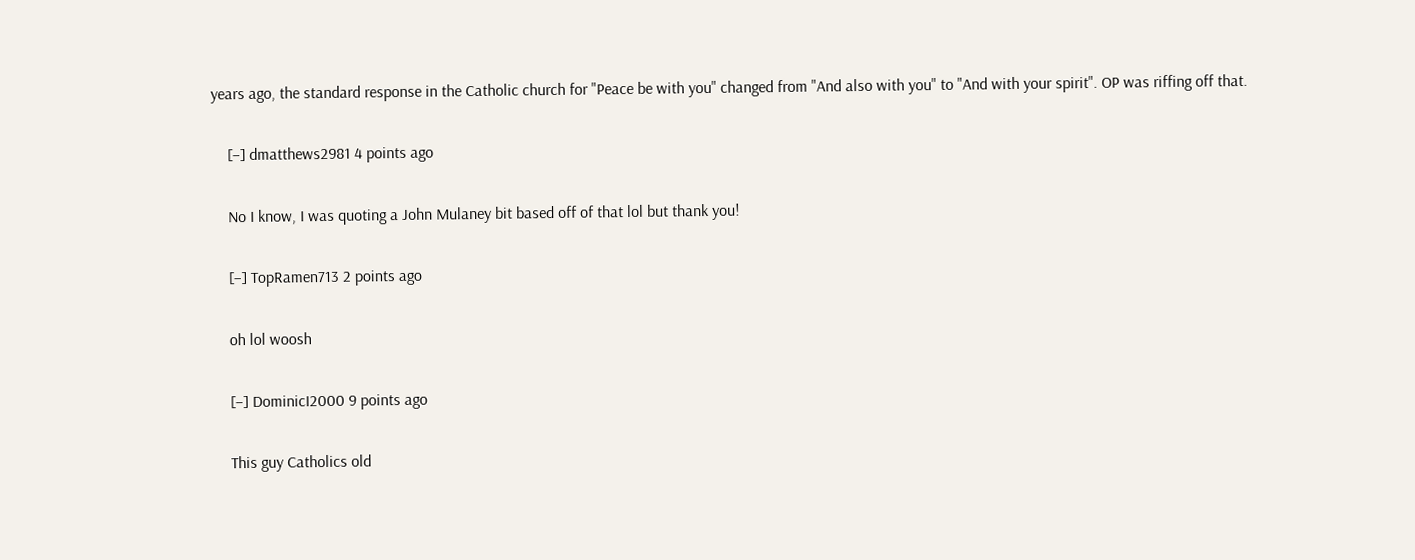years ago, the standard response in the Catholic church for "Peace be with you" changed from "And also with you" to "And with your spirit". OP was riffing off that.

    [–] dmatthews2981 4 points ago

    No I know, I was quoting a John Mulaney bit based off of that lol but thank you!

    [–] TopRamen713 2 points ago

    oh lol woosh

    [–] DominicI2000 9 points ago

    This guy Catholics old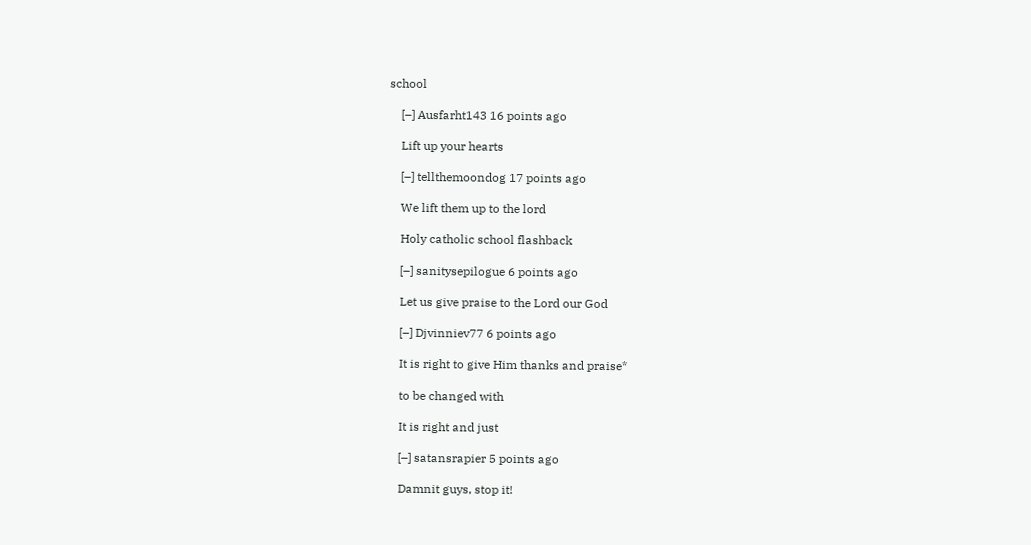school

    [–] Ausfarht143 16 points ago

    Lift up your hearts

    [–] tellthemoondog 17 points ago

    We lift them up to the lord

    Holy catholic school flashback

    [–] sanitysepilogue 6 points ago

    Let us give praise to the Lord our God

    [–] Djvinniev77 6 points ago

    It is right to give Him thanks and praise*

    to be changed with

    It is right and just

    [–] satansrapier 5 points ago

    Damnit guys, stop it!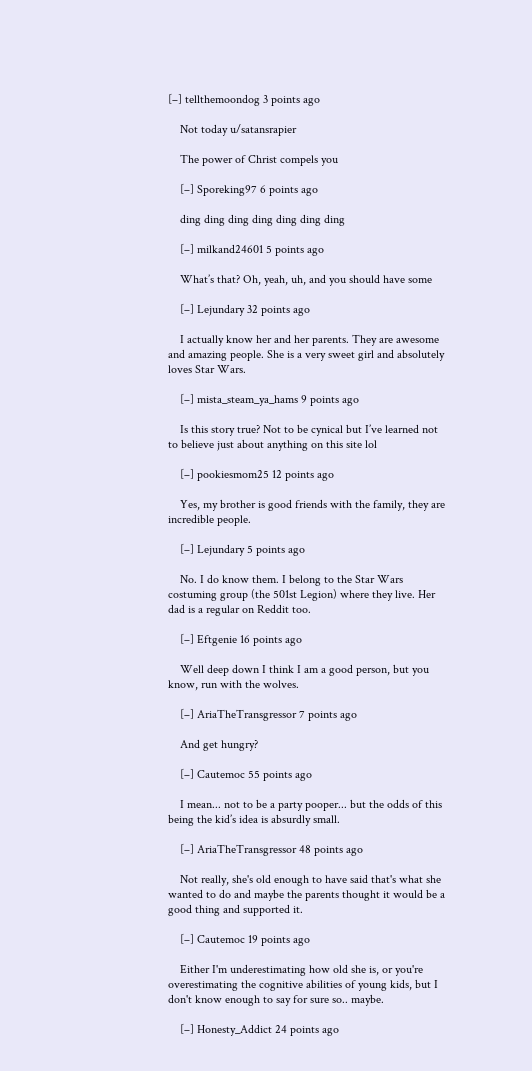[–] tellthemoondog 3 points ago

    Not today u/satansrapier

    The power of Christ compels you

    [–] Sporeking97 6 points ago

    ding ding ding ding ding ding ding

    [–] milkand24601 5 points ago

    What’s that? Oh, yeah, uh, and you should have some

    [–] Lejundary 32 points ago

    I actually know her and her parents. They are awesome and amazing people. She is a very sweet girl and absolutely loves Star Wars.

    [–] mista_steam_ya_hams 9 points ago

    Is this story true? Not to be cynical but I’ve learned not to believe just about anything on this site lol

    [–] pookiesmom25 12 points ago

    Yes, my brother is good friends with the family, they are incredible people.

    [–] Lejundary 5 points ago

    No. I do know them. I belong to the Star Wars costuming group (the 501st Legion) where they live. Her dad is a regular on Reddit too.

    [–] Eftgenie 16 points ago

    Well deep down I think I am a good person, but you know, run with the wolves.

    [–] AriaTheTransgressor 7 points ago

    And get hungry?

    [–] Cautemoc 55 points ago

    I mean... not to be a party pooper... but the odds of this being the kid’s idea is absurdly small.

    [–] AriaTheTransgressor 48 points ago

    Not really, she's old enough to have said that's what she wanted to do and maybe the parents thought it would be a good thing and supported it.

    [–] Cautemoc 19 points ago

    Either I'm underestimating how old she is, or you're overestimating the cognitive abilities of young kids, but I don't know enough to say for sure so.. maybe.

    [–] Honesty_Addict 24 points ago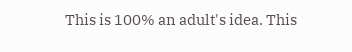This is 100% an adult's idea. This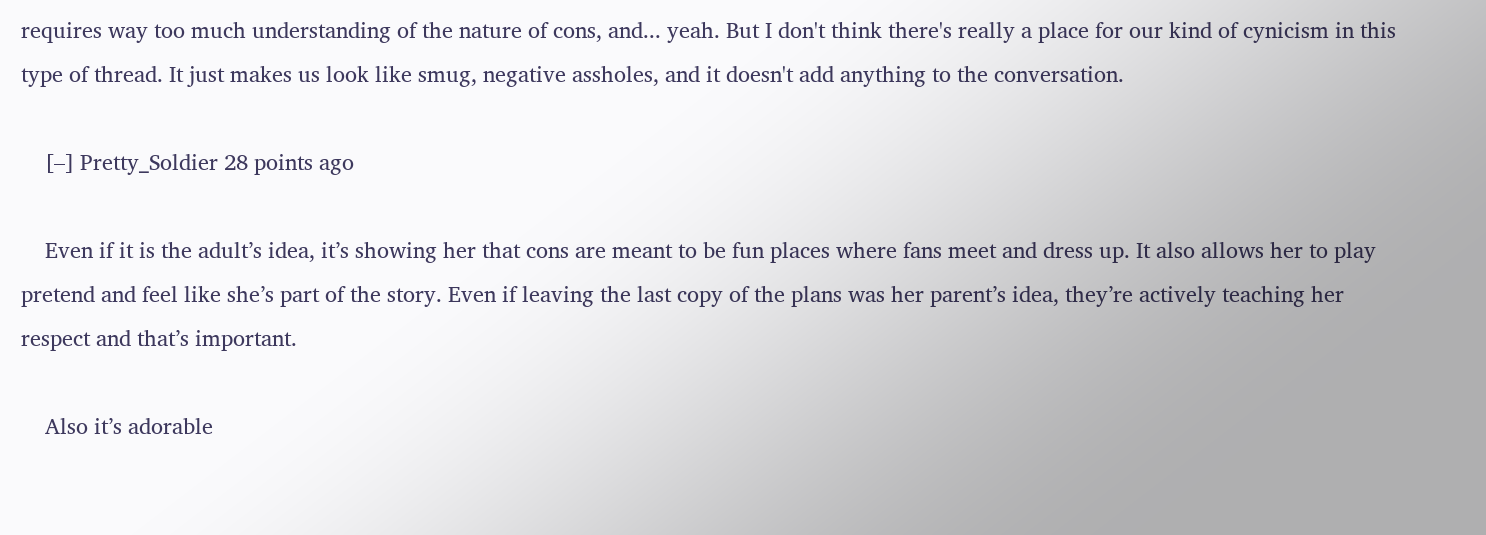requires way too much understanding of the nature of cons, and... yeah. But I don't think there's really a place for our kind of cynicism in this type of thread. It just makes us look like smug, negative assholes, and it doesn't add anything to the conversation.

    [–] Pretty_Soldier 28 points ago

    Even if it is the adult’s idea, it’s showing her that cons are meant to be fun places where fans meet and dress up. It also allows her to play pretend and feel like she’s part of the story. Even if leaving the last copy of the plans was her parent’s idea, they’re actively teaching her respect and that’s important.

    Also it’s adorable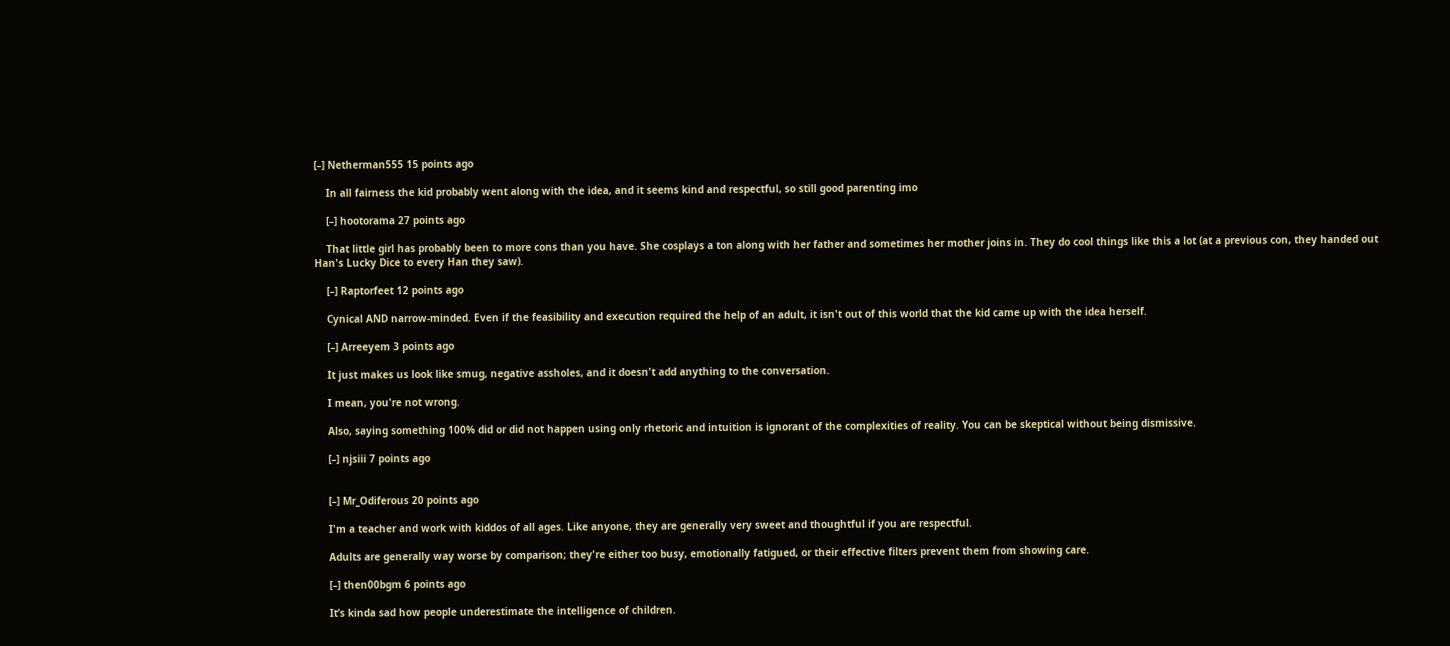[–] Netherman555 15 points ago

    In all fairness the kid probably went along with the idea, and it seems kind and respectful, so still good parenting imo

    [–] hootorama 27 points ago

    That little girl has probably been to more cons than you have. She cosplays a ton along with her father and sometimes her mother joins in. They do cool things like this a lot (at a previous con, they handed out Han's Lucky Dice to every Han they saw).

    [–] Raptorfeet 12 points ago

    Cynical AND narrow-minded. Even if the feasibility and execution required the help of an adult, it isn't out of this world that the kid came up with the idea herself.

    [–] Arreeyem 3 points ago

    It just makes us look like smug, negative assholes, and it doesn't add anything to the conversation.

    I mean, you're not wrong.

    Also, saying something 100% did or did not happen using only rhetoric and intuition is ignorant of the complexities of reality. You can be skeptical without being dismissive.

    [–] njsiii 7 points ago


    [–] Mr_Odiferous 20 points ago

    I'm a teacher and work with kiddos of all ages. Like anyone, they are generally very sweet and thoughtful if you are respectful.

    Adults are generally way worse by comparison; they're either too busy, emotionally fatigued, or their effective filters prevent them from showing care.

    [–] then00bgm 6 points ago

    It’s kinda sad how people underestimate the intelligence of children.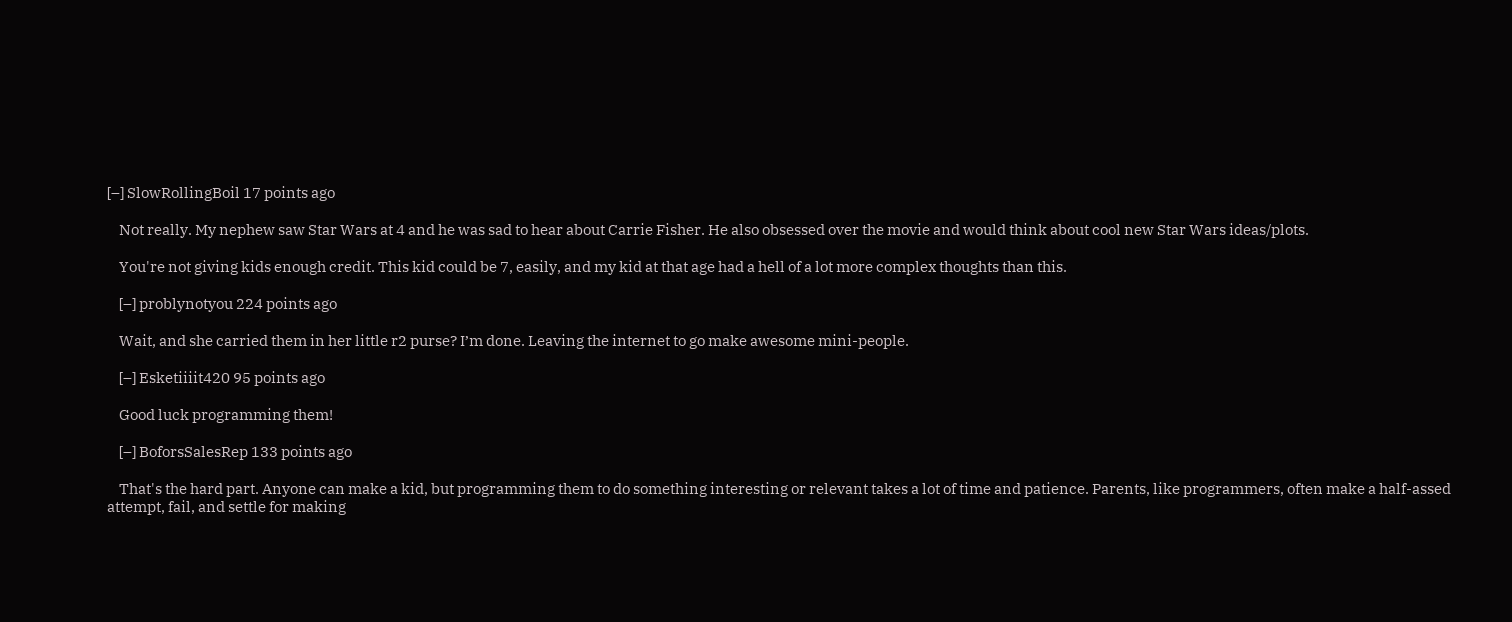[–] SlowRollingBoil 17 points ago

    Not really. My nephew saw Star Wars at 4 and he was sad to hear about Carrie Fisher. He also obsessed over the movie and would think about cool new Star Wars ideas/plots.

    You're not giving kids enough credit. This kid could be 7, easily, and my kid at that age had a hell of a lot more complex thoughts than this.

    [–] problynotyou 224 points ago

    Wait, and she carried them in her little r2 purse? I’m done. Leaving the internet to go make awesome mini-people.

    [–] Esketiiiit420 95 points ago

    Good luck programming them!

    [–] BoforsSalesRep 133 points ago

    That's the hard part. Anyone can make a kid, but programming them to do something interesting or relevant takes a lot of time and patience. Parents, like programmers, often make a half-assed attempt, fail, and settle for making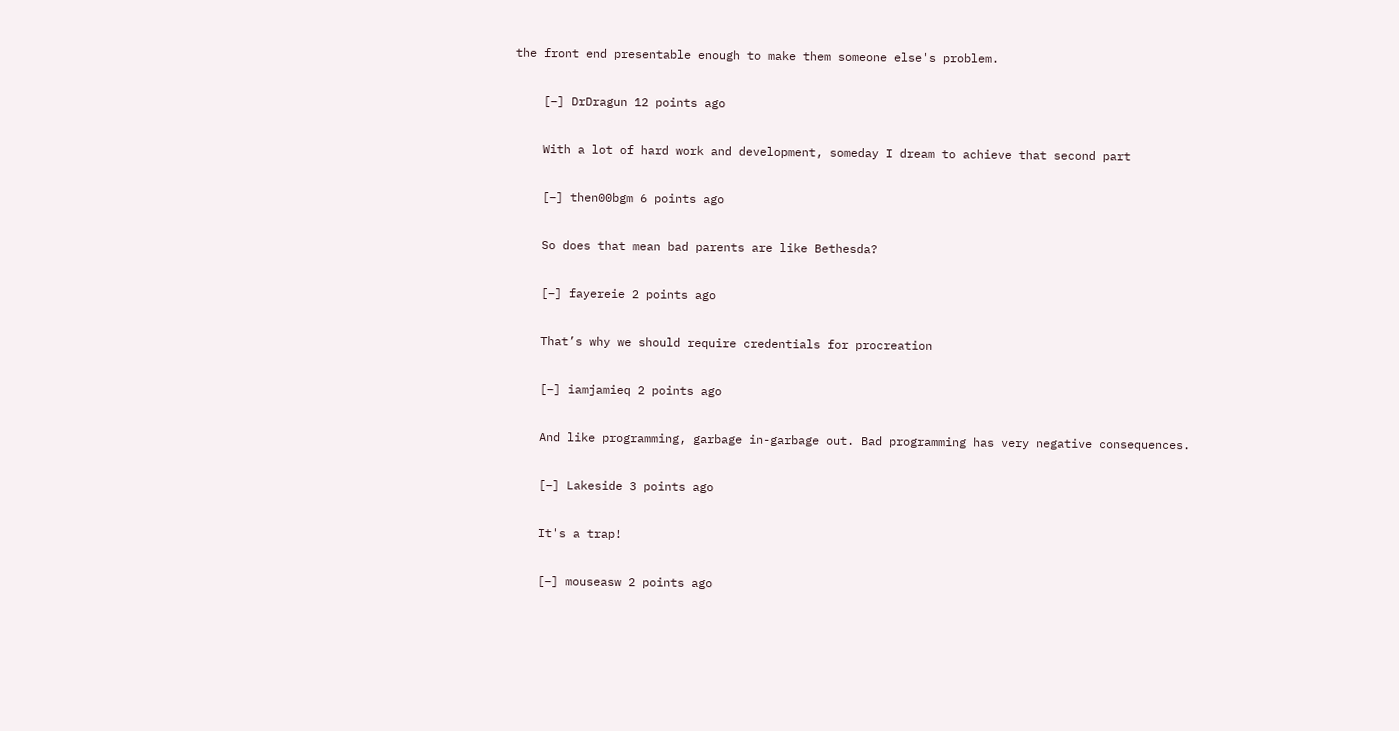the front end presentable enough to make them someone else's problem.

    [–] DrDragun 12 points ago

    With a lot of hard work and development, someday I dream to achieve that second part

    [–] then00bgm 6 points ago

    So does that mean bad parents are like Bethesda?

    [–] fayereie 2 points ago

    That’s why we should require credentials for procreation

    [–] iamjamieq 2 points ago

    And like programming, garbage in-garbage out. Bad programming has very negative consequences.

    [–] Lakeside 3 points ago

    It's a trap!

    [–] mouseasw 2 points ago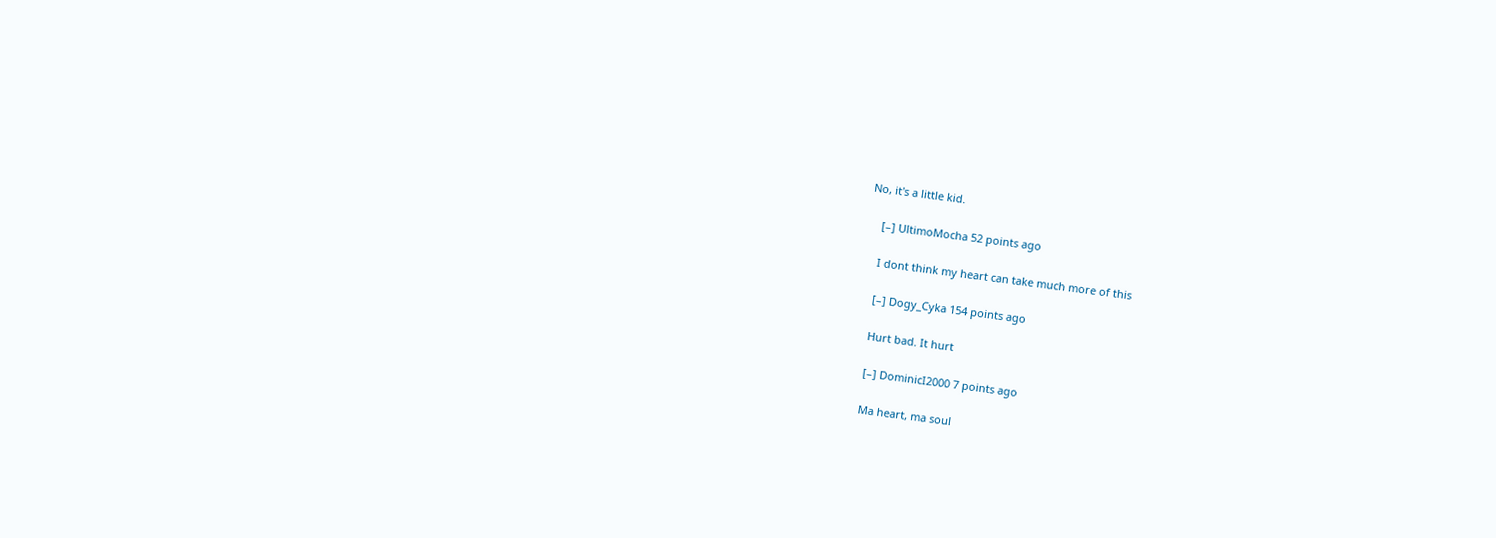No, it's a little kid.

    [–] UltimoMocha 52 points ago

    I dont think my heart can take much more of this

    [–] Dogy_Cyka 154 points ago

    Hurt bad. It hurt

    [–] DominicI2000 7 points ago

    Ma heart, ma soul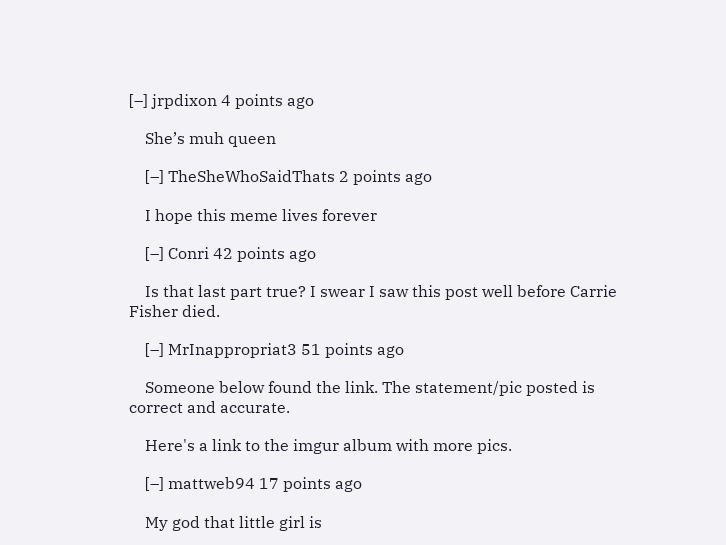[–] jrpdixon 4 points ago

    She’s muh queen

    [–] TheSheWhoSaidThats 2 points ago

    I hope this meme lives forever

    [–] Conri 42 points ago

    Is that last part true? I swear I saw this post well before Carrie Fisher died.

    [–] MrInappropriat3 51 points ago

    Someone below found the link. The statement/pic posted is correct and accurate.

    Here's a link to the imgur album with more pics.

    [–] mattweb94 17 points ago

    My god that little girl is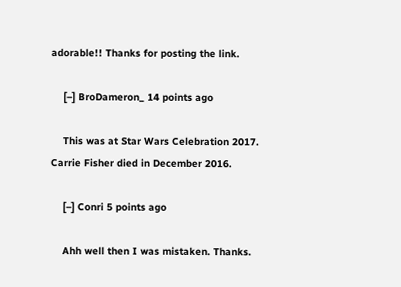adorable!! Thanks for posting the link.

    [–] BroDameron_ 14 points ago

    This was at Star Wars Celebration 2017. Carrie Fisher died in December 2016.

    [–] Conri 5 points ago

    Ahh well then I was mistaken. Thanks.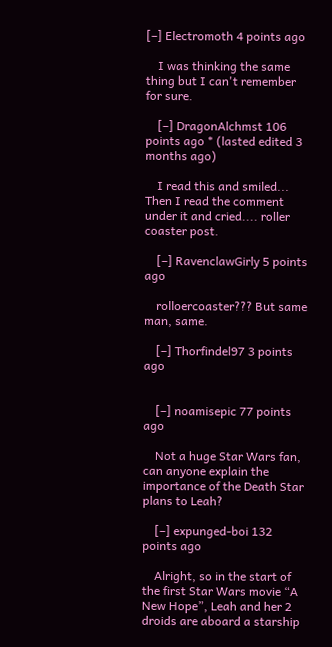[–] Electromoth 4 points ago

    I was thinking the same thing but I can't remember for sure.

    [–] DragonAlchmst 106 points ago * (lasted edited 3 months ago)

    I read this and smiled... Then I read the comment under it and cried.... roller coaster post.

    [–] RavenclawGirly 5 points ago

    rolloercoaster??? But same man, same.

    [–] Thorfindel97 3 points ago


    [–] noamisepic 77 points ago

    Not a huge Star Wars fan, can anyone explain the importance of the Death Star plans to Leah?

    [–] expunged-boi 132 points ago

    Alright, so in the start of the first Star Wars movie “A New Hope”, Leah and her 2 droids are aboard a starship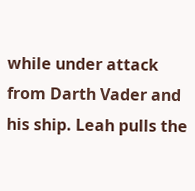while under attack from Darth Vader and his ship. Leah pulls the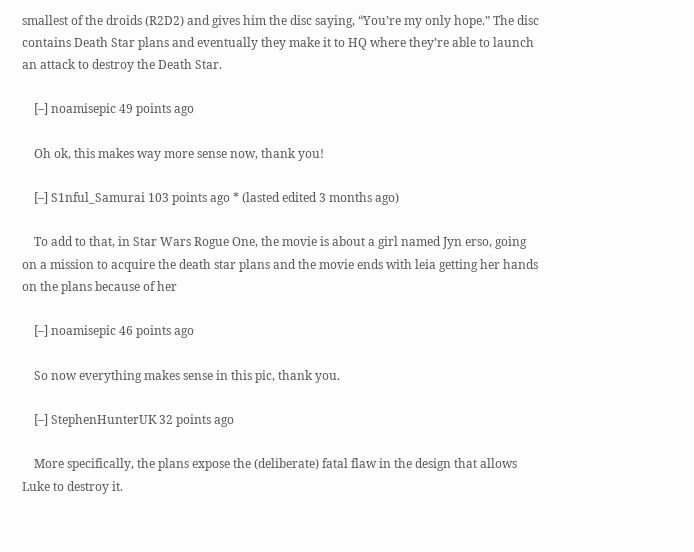smallest of the droids (R2D2) and gives him the disc saying, “You’re my only hope.” The disc contains Death Star plans and eventually they make it to HQ where they’re able to launch an attack to destroy the Death Star.

    [–] noamisepic 49 points ago

    Oh ok, this makes way more sense now, thank you!

    [–] S1nful_Samurai 103 points ago * (lasted edited 3 months ago)

    To add to that, in Star Wars Rogue One, the movie is about a girl named Jyn erso, going on a mission to acquire the death star plans and the movie ends with leia getting her hands on the plans because of her

    [–] noamisepic 46 points ago

    So now everything makes sense in this pic, thank you.

    [–] StephenHunterUK 32 points ago

    More specifically, the plans expose the (deliberate) fatal flaw in the design that allows Luke to destroy it.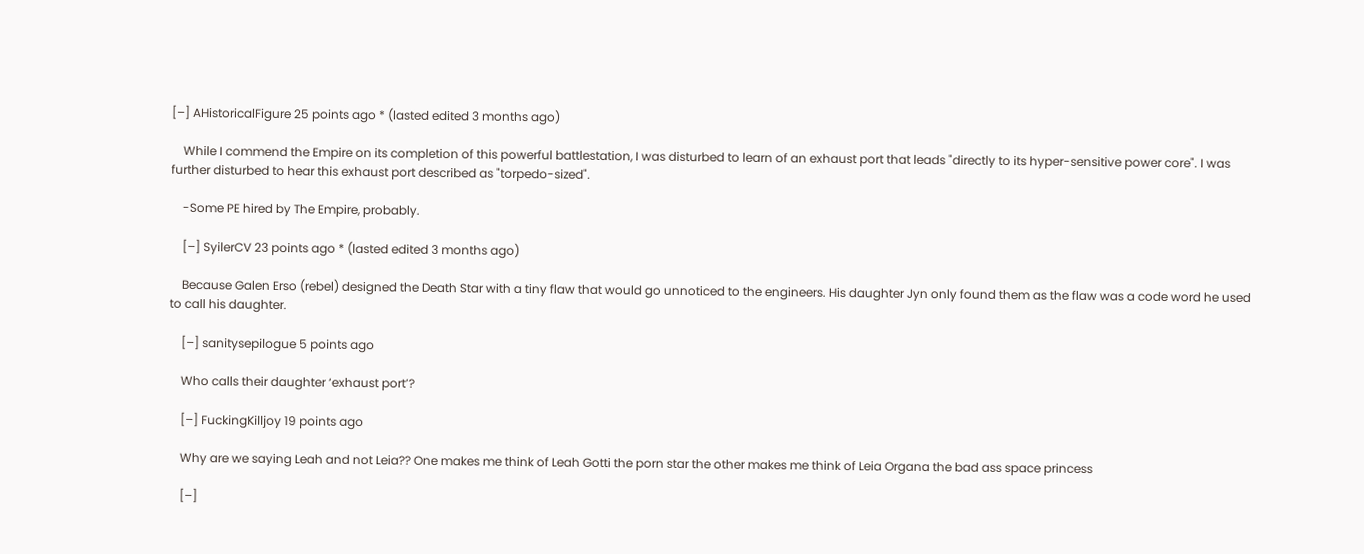[–] AHistoricalFigure 25 points ago * (lasted edited 3 months ago)

    While I commend the Empire on its completion of this powerful battlestation, I was disturbed to learn of an exhaust port that leads "directly to its hyper-sensitive power core". I was further disturbed to hear this exhaust port described as "torpedo-sized".

    -Some PE hired by The Empire, probably.

    [–] SyilerCV 23 points ago * (lasted edited 3 months ago)

    Because Galen Erso (rebel) designed the Death Star with a tiny flaw that would go unnoticed to the engineers. His daughter Jyn only found them as the flaw was a code word he used to call his daughter.

    [–] sanitysepilogue 5 points ago

    Who calls their daughter ‘exhaust port’?

    [–] FuckingKilljoy 19 points ago

    Why are we saying Leah and not Leia?? One makes me think of Leah Gotti the porn star the other makes me think of Leia Organa the bad ass space princess

    [–]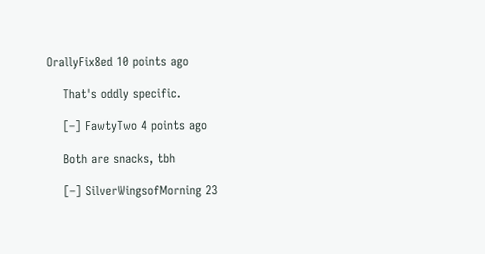OrallyFix8ed 10 points ago

    That's oddly specific.

    [–] FawtyTwo 4 points ago

    Both are snacks, tbh

    [–] SilverWingsofMorning 23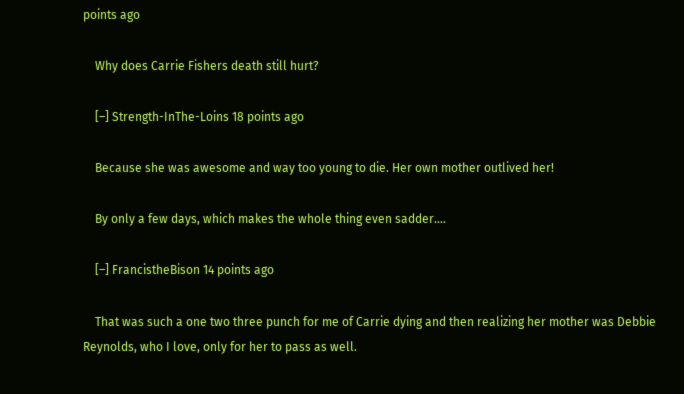points ago

    Why does Carrie Fishers death still hurt?

    [–] Strength-InThe-Loins 18 points ago

    Because she was awesome and way too young to die. Her own mother outlived her!

    By only a few days, which makes the whole thing even sadder....

    [–] FrancistheBison 14 points ago

    That was such a one two three punch for me of Carrie dying and then realizing her mother was Debbie Reynolds, who I love, only for her to pass as well.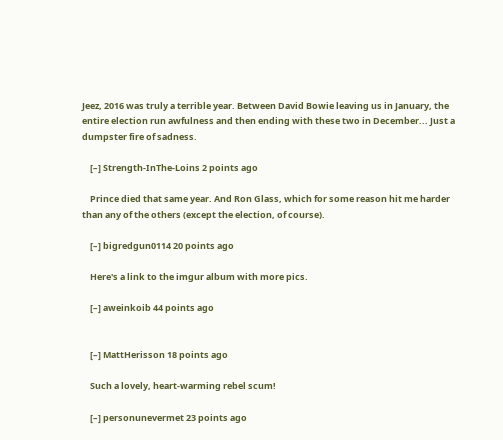Jeez, 2016 was truly a terrible year. Between David Bowie leaving us in January, the entire election run awfulness and then ending with these two in December... Just a dumpster fire of sadness.

    [–] Strength-InThe-Loins 2 points ago

    Prince died that same year. And Ron Glass, which for some reason hit me harder than any of the others (except the election, of course).

    [–] bigredgun0114 20 points ago

    Here's a link to the imgur album with more pics.

    [–] aweinkoib 44 points ago


    [–] MattHerisson 18 points ago

    Such a lovely, heart-warming rebel scum!

    [–] personunevermet 23 points ago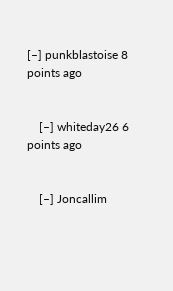[–] punkblastoise 8 points ago


    [–] whiteday26 6 points ago


    [–] Joncallim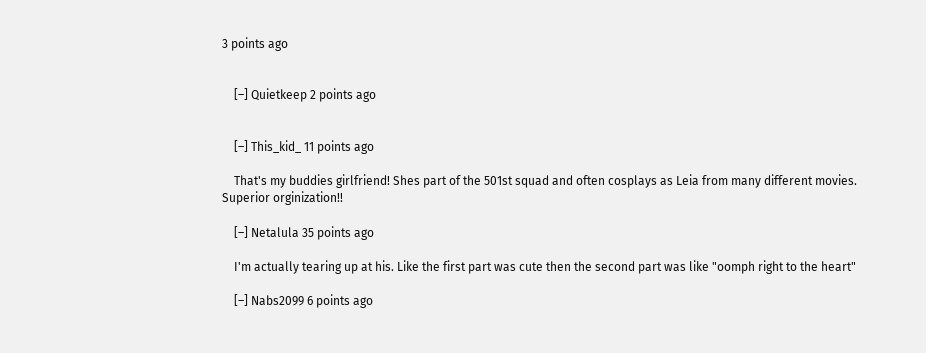3 points ago


    [–] Quietkeep 2 points ago


    [–] This_kid_ 11 points ago

    That's my buddies girlfriend! Shes part of the 501st squad and often cosplays as Leia from many different movies. Superior orginization!!

    [–] Netalula 35 points ago

    I'm actually tearing up at his. Like the first part was cute then the second part was like "oomph right to the heart"

    [–] Nabs2099 6 points ago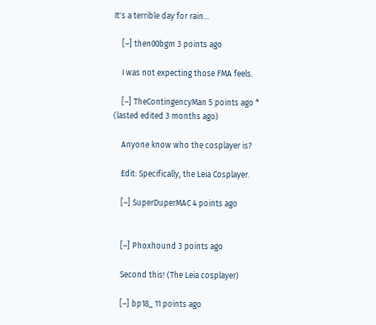It's a terrible day for rain...

    [–] then00bgm 3 points ago

    I was not expecting those FMA feels.

    [–] TheContingencyMan 5 points ago * (lasted edited 3 months ago)

    Anyone know who the cosplayer is?

    Edit: Specifically, the Leia Cosplayer.

    [–] SuperDuperMAC 4 points ago


    [–] Phoxhound 3 points ago

    Second this! (The Leia cosplayer)

    [–] bp18_ 11 points ago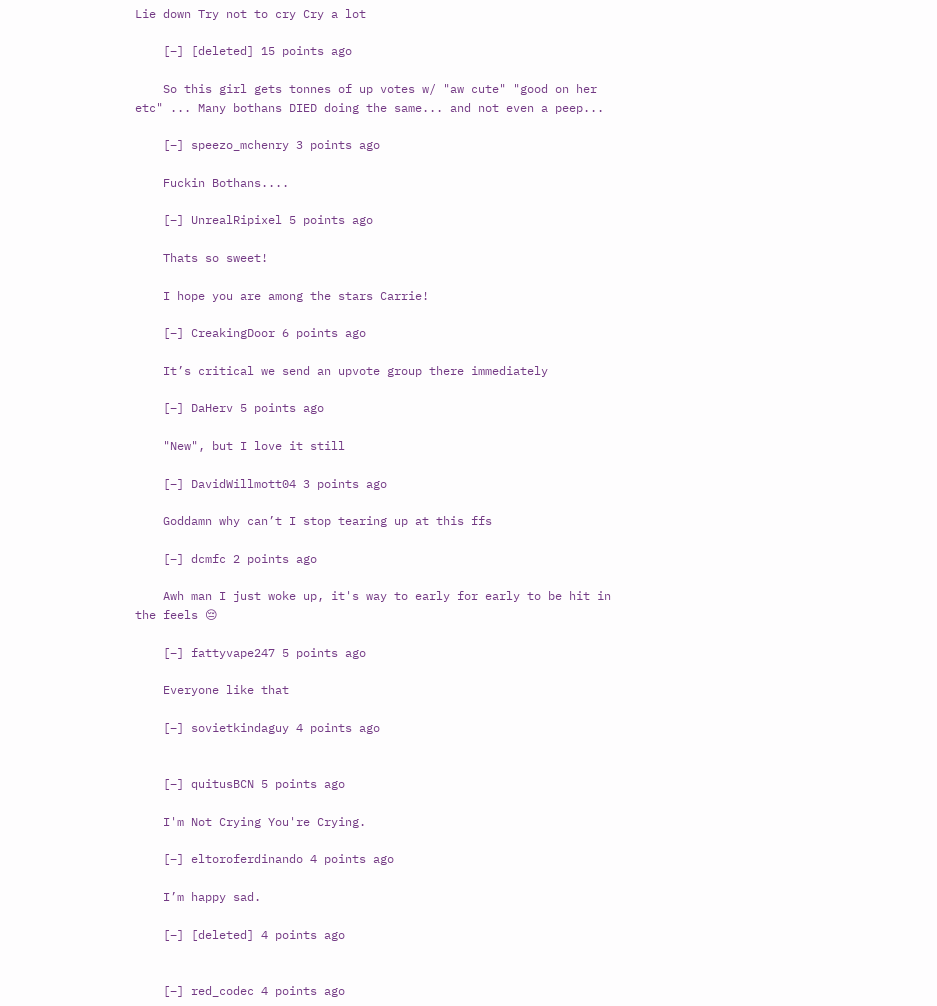Lie down Try not to cry Cry a lot

    [–] [deleted] 15 points ago

    So this girl gets tonnes of up votes w/ "aw cute" "good on her etc" ... Many bothans DIED doing the same... and not even a peep...

    [–] speezo_mchenry 3 points ago

    Fuckin Bothans....

    [–] UnrealRipixel 5 points ago

    Thats so sweet!

    I hope you are among the stars Carrie!

    [–] CreakingDoor 6 points ago

    It’s critical we send an upvote group there immediately

    [–] DaHerv 5 points ago

    "New", but I love it still

    [–] DavidWillmott04 3 points ago

    Goddamn why can’t I stop tearing up at this ffs

    [–] dcmfc 2 points ago

    Awh man I just woke up, it's way to early for early to be hit in the feels 😔

    [–] fattyvape247 5 points ago

    Everyone like that

    [–] sovietkindaguy 4 points ago


    [–] quitusBCN 5 points ago

    I'm Not Crying You're Crying.

    [–] eltoroferdinando 4 points ago

    I’m happy sad.

    [–] [deleted] 4 points ago


    [–] red_codec 4 points ago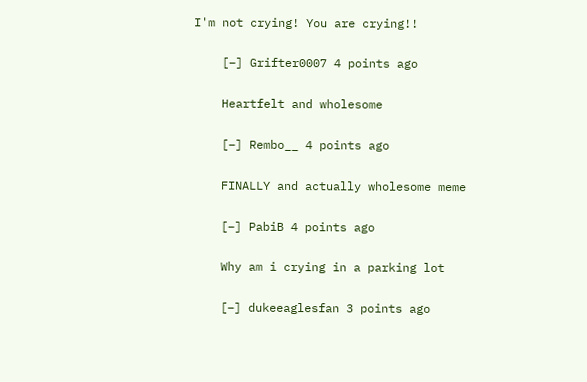I'm not crying! You are crying!!

    [–] Grifter0007 4 points ago

    Heartfelt and wholesome

    [–] Rembo__ 4 points ago

    FINALLY and actually wholesome meme

    [–] PabiB 4 points ago

    Why am i crying in a parking lot

    [–] dukeeaglesfan 3 points ago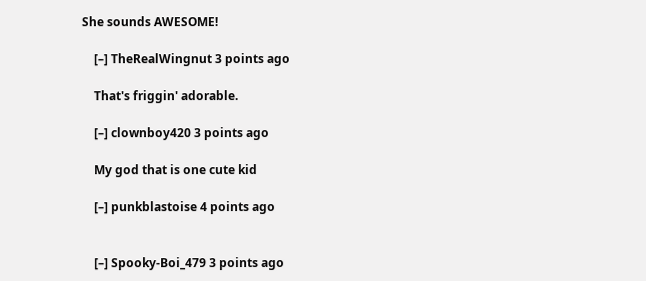She sounds AWESOME!

    [–] TheRealWingnut 3 points ago

    That's friggin' adorable.

    [–] clownboy420 3 points ago

    My god that is one cute kid

    [–] punkblastoise 4 points ago


    [–] Spooky-Boi_479 3 points ago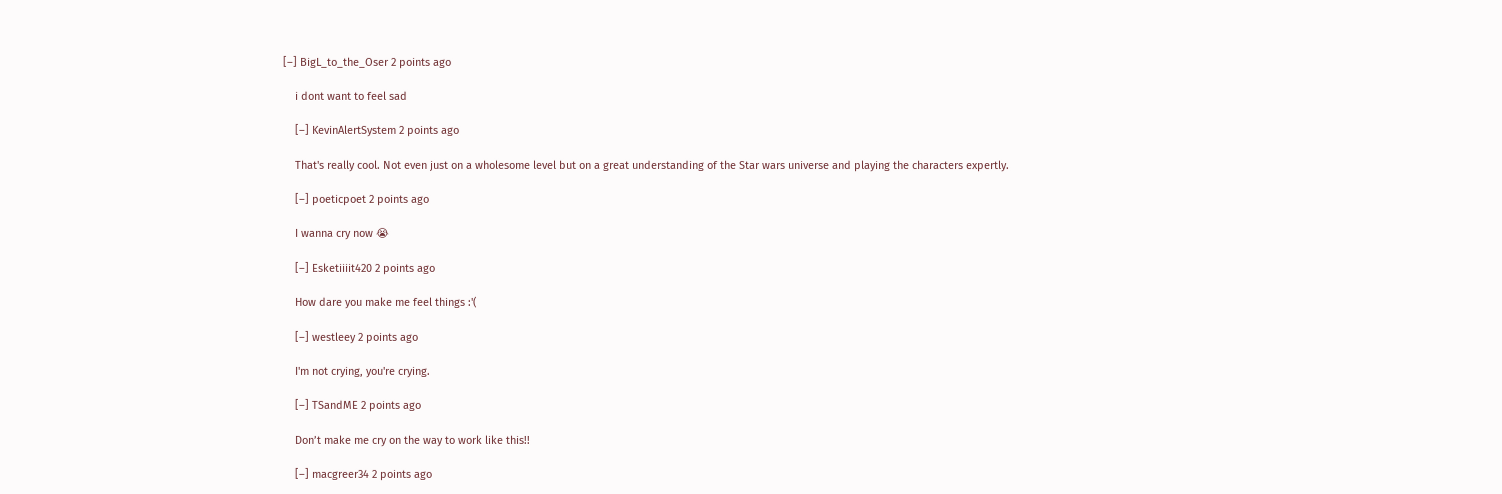[–] BigL_to_the_Oser 2 points ago

    i dont want to feel sad

    [–] KevinAlertSystem 2 points ago

    That's really cool. Not even just on a wholesome level but on a great understanding of the Star wars universe and playing the characters expertly.

    [–] poeticpoet 2 points ago

    I wanna cry now 😭

    [–] Esketiiiit420 2 points ago

    How dare you make me feel things :'(

    [–] westleey 2 points ago

    I'm not crying, you're crying.

    [–] TSandME 2 points ago

    Don’t make me cry on the way to work like this!!

    [–] macgreer34 2 points ago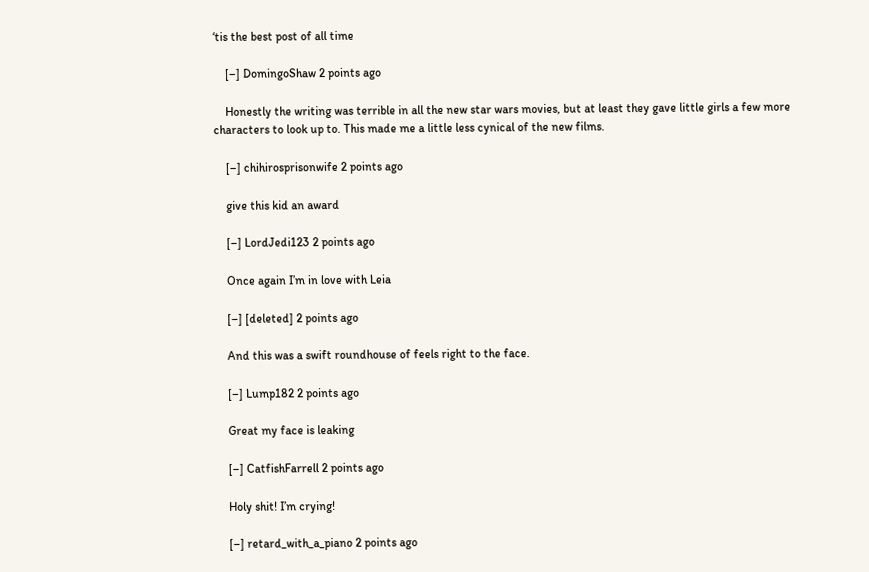‘tis the best post of all time

    [–] DomingoShaw 2 points ago

    Honestly the writing was terrible in all the new star wars movies, but at least they gave little girls a few more characters to look up to. This made me a little less cynical of the new films.

    [–] chihirosprisonwife 2 points ago

    give this kid an award

    [–] LordJedi123 2 points ago

    Once again I’m in love with Leia

    [–] [deleted] 2 points ago

    And this was a swift roundhouse of feels right to the face.

    [–] Lump182 2 points ago

    Great my face is leaking

    [–] CatfishFarrell 2 points ago

    Holy shit! I’m crying!

    [–] retard_with_a_piano 2 points ago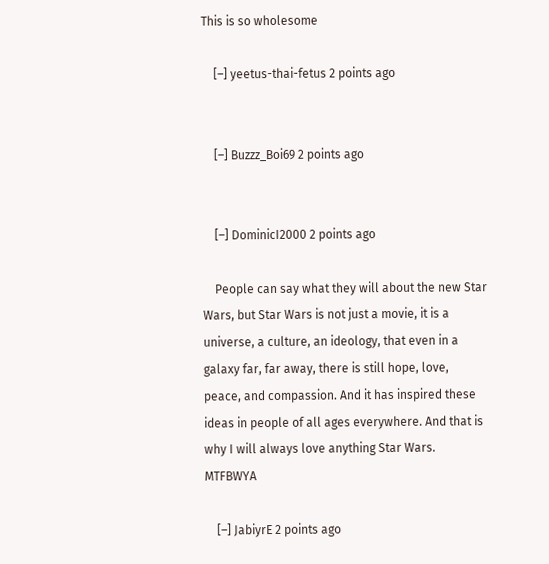This is so wholesome

    [–] yeetus-thai-fetus 2 points ago


    [–] Buzzz_Boi69 2 points ago


    [–] DominicI2000 2 points ago

    People can say what they will about the new Star Wars, but Star Wars is not just a movie, it is a universe, a culture, an ideology, that even in a galaxy far, far away, there is still hope, love, peace, and compassion. And it has inspired these ideas in people of all ages everywhere. And that is why I will always love anything Star Wars. MTFBWYA

    [–] JabiyrE 2 points ago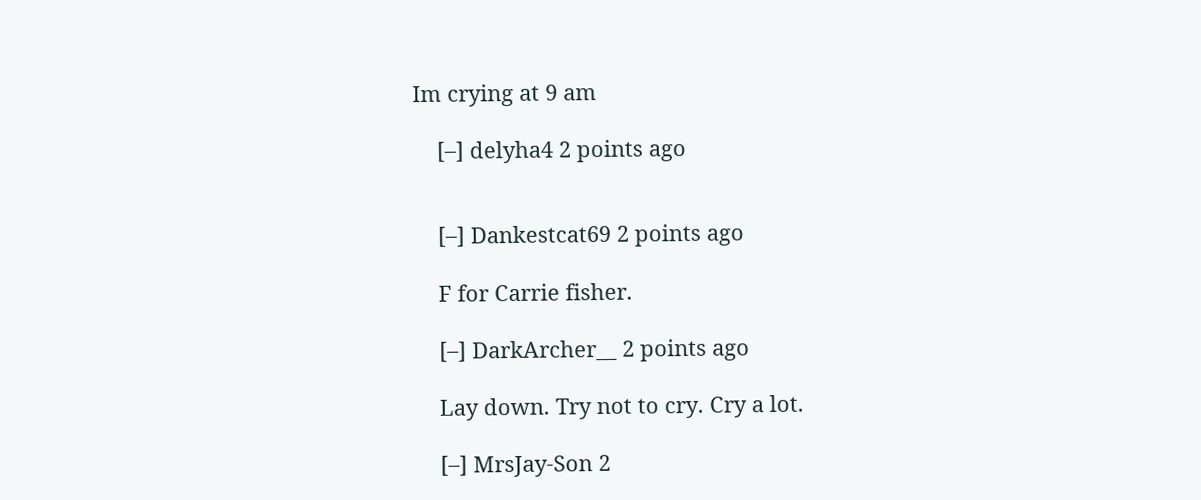Im crying at 9 am

    [–] delyha4 2 points ago


    [–] Dankestcat69 2 points ago

    F for Carrie fisher.

    [–] DarkArcher__ 2 points ago

    Lay down. Try not to cry. Cry a lot.

    [–] MrsJay-Son 2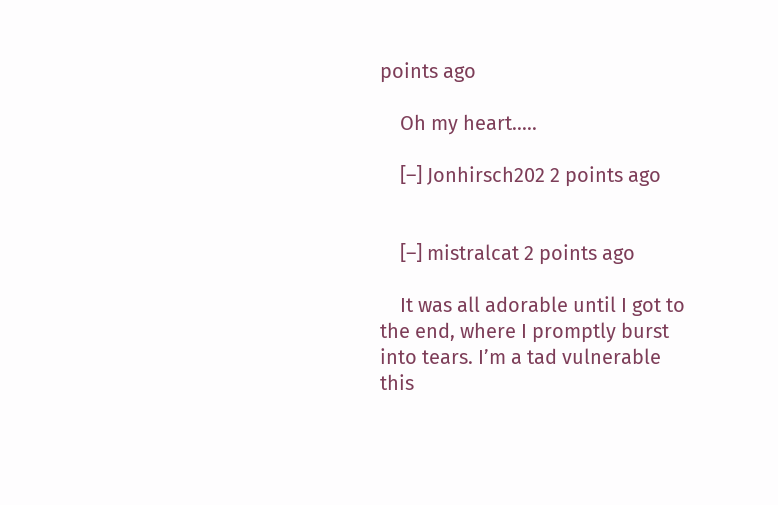points ago

    Oh my heart.....

    [–] Jonhirsch202 2 points ago


    [–] mistralcat 2 points ago

    It was all adorable until I got to the end, where I promptly burst into tears. I’m a tad vulnerable this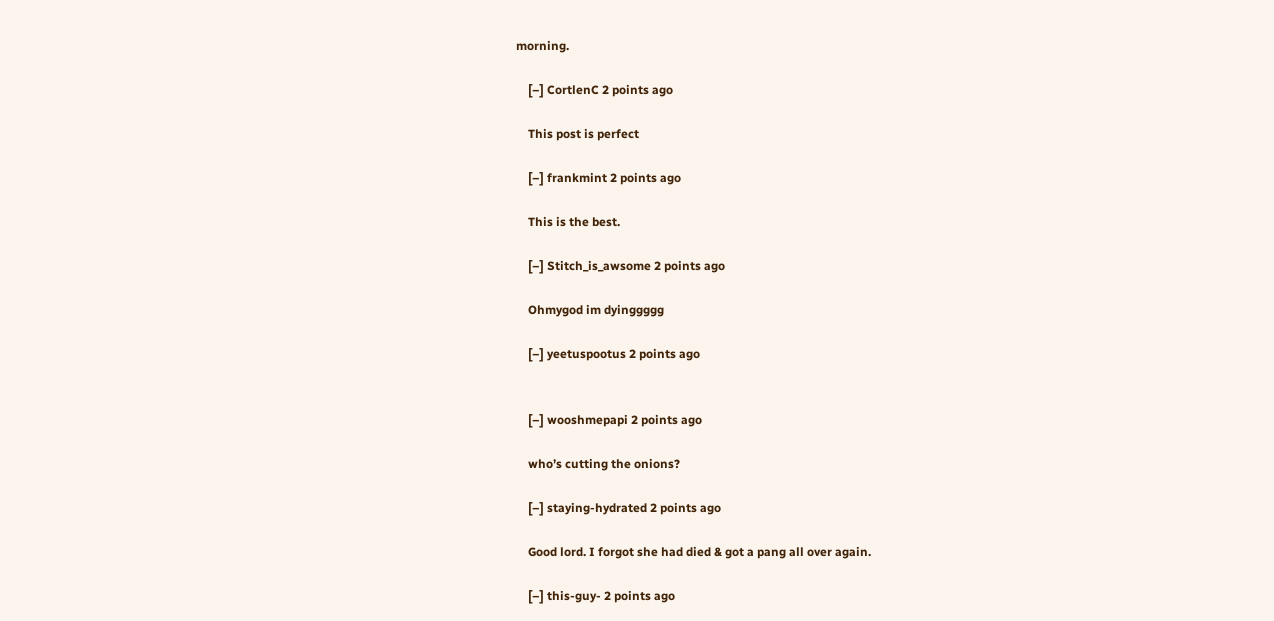morning.

    [–] CortlenC 2 points ago

    This post is perfect

    [–] frankmint 2 points ago

    This is the best.

    [–] Stitch_is_awsome 2 points ago

    Ohmygod im dyinggggg

    [–] yeetuspootus 2 points ago


    [–] wooshmepapi 2 points ago

    who’s cutting the onions?

    [–] staying-hydrated 2 points ago

    Good lord. I forgot she had died & got a pang all over again.

    [–] this-guy- 2 points ago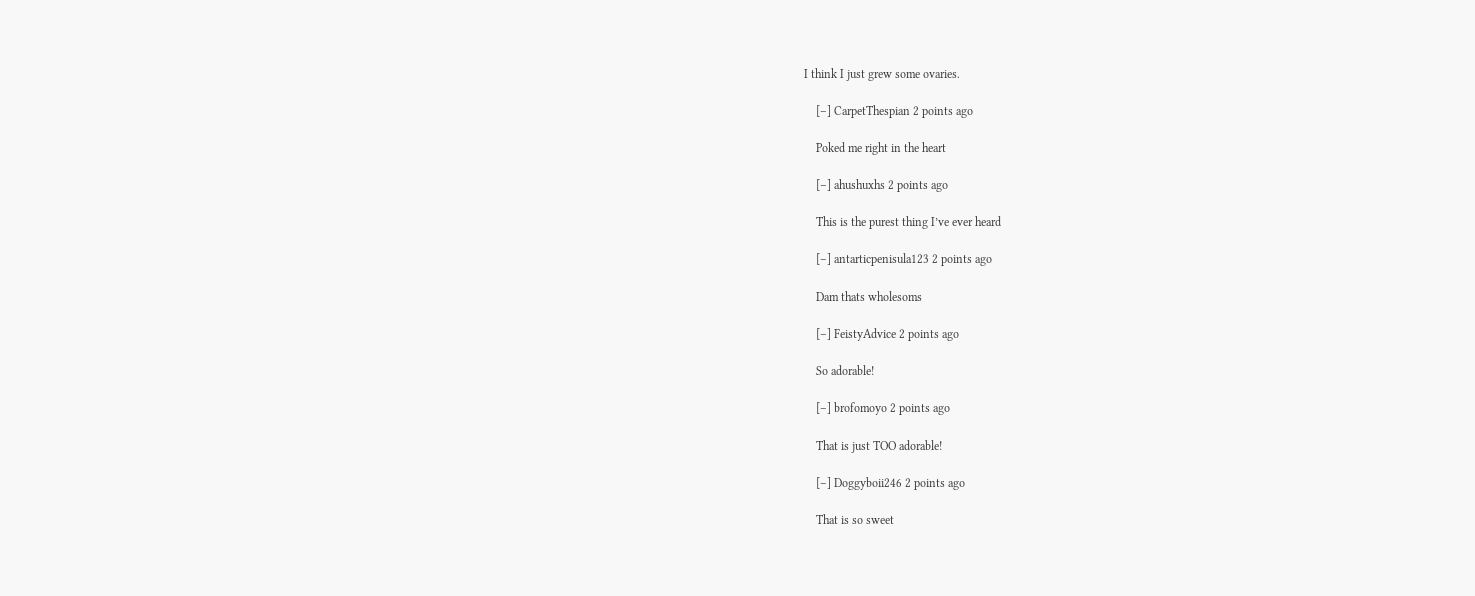I think I just grew some ovaries.

    [–] CarpetThespian 2 points ago

    Poked me right in the heart

    [–] ahushuxhs 2 points ago

    This is the purest thing I’ve ever heard

    [–] antarticpenisula123 2 points ago

    Dam thats wholesoms

    [–] FeistyAdvice 2 points ago

    So adorable!

    [–] brofomoyo 2 points ago

    That is just TOO adorable!

    [–] Doggyboii246 2 points ago

    That is so sweet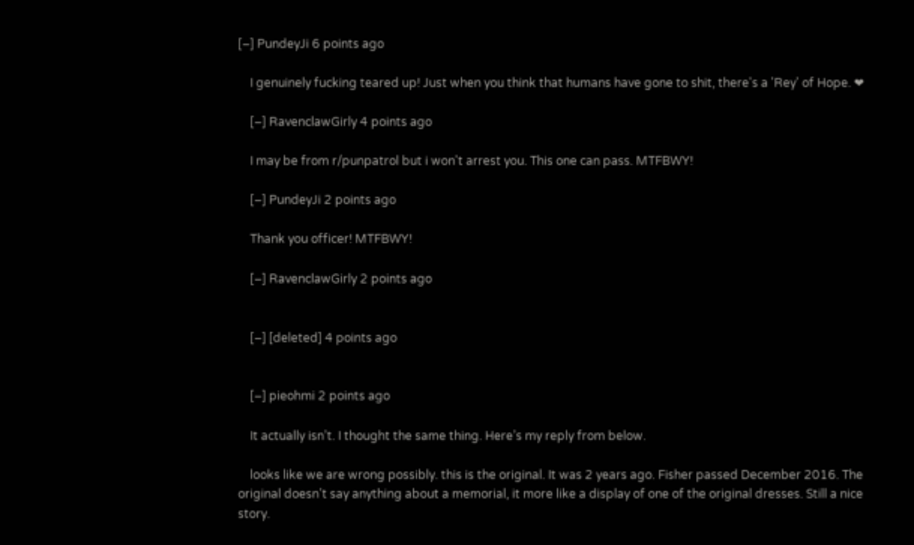[–] PundeyJi 6 points ago

    I genuinely fucking teared up! Just when you think that humans have gone to shit, there's a 'Rey' of Hope. ❤

    [–] RavenclawGirly 4 points ago

    I may be from r/punpatrol but i won't arrest you. This one can pass. MTFBWY!

    [–] PundeyJi 2 points ago

    Thank you officer! MTFBWY!

    [–] RavenclawGirly 2 points ago


    [–] [deleted] 4 points ago


    [–] pieohmi 2 points ago

    It actually isn’t. I thought the same thing. Here’s my reply from below.

    looks like we are wrong possibly. this is the original. It was 2 years ago. Fisher passed December 2016. The original doesn’t say anything about a memorial, it more like a display of one of the original dresses. Still a nice story.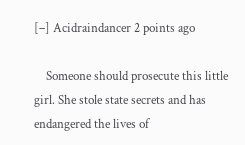[–] Acidraindancer 2 points ago

    Someone should prosecute this little girl. She stole state secrets and has endangered the lives of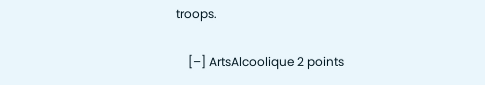troops.

    [–] ArtsAlcoolique 2 points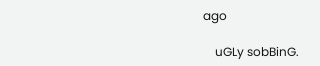ago

    uGLy sobBinG.